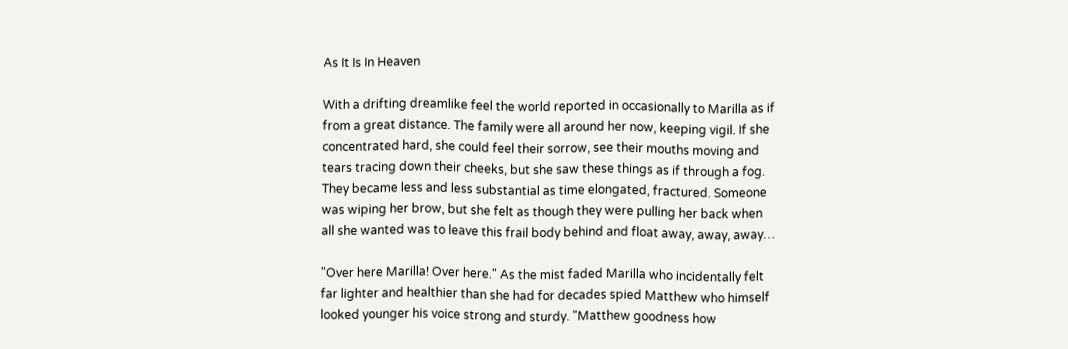As It Is In Heaven

With a drifting dreamlike feel the world reported in occasionally to Marilla as if from a great distance. The family were all around her now, keeping vigil. If she concentrated hard, she could feel their sorrow, see their mouths moving and tears tracing down their cheeks, but she saw these things as if through a fog. They became less and less substantial as time elongated, fractured. Someone was wiping her brow, but she felt as though they were pulling her back when all she wanted was to leave this frail body behind and float away, away, away…

"Over here Marilla! Over here." As the mist faded Marilla who incidentally felt far lighter and healthier than she had for decades spied Matthew who himself looked younger his voice strong and sturdy. "Matthew goodness how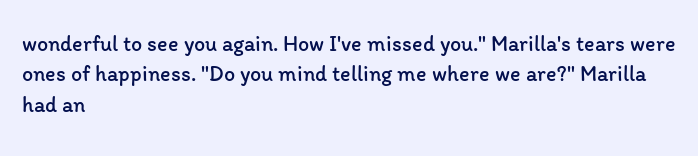wonderful to see you again. How I've missed you." Marilla's tears were ones of happiness. "Do you mind telling me where we are?" Marilla had an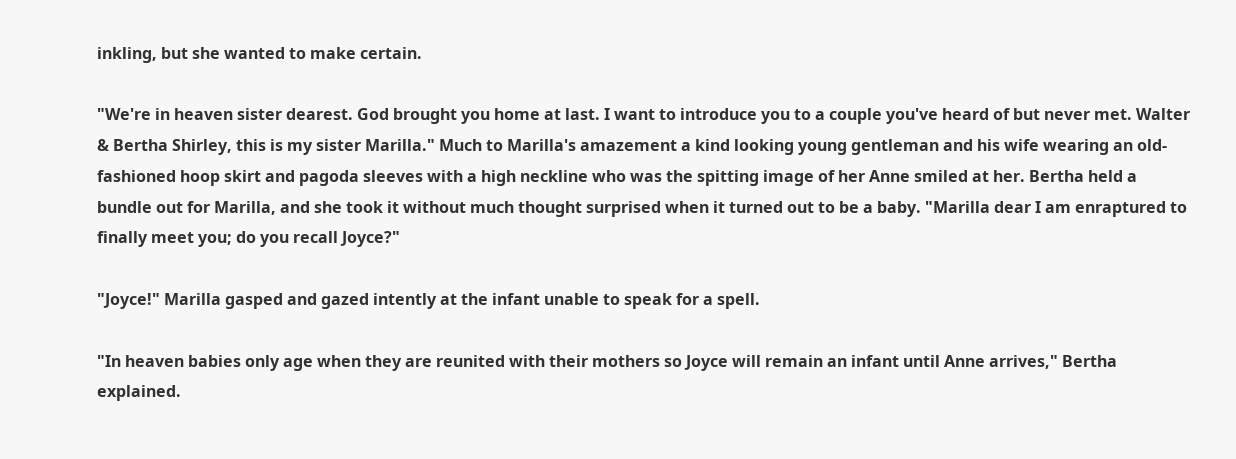inkling, but she wanted to make certain.

"We're in heaven sister dearest. God brought you home at last. I want to introduce you to a couple you've heard of but never met. Walter & Bertha Shirley, this is my sister Marilla." Much to Marilla's amazement a kind looking young gentleman and his wife wearing an old-fashioned hoop skirt and pagoda sleeves with a high neckline who was the spitting image of her Anne smiled at her. Bertha held a bundle out for Marilla, and she took it without much thought surprised when it turned out to be a baby. "Marilla dear I am enraptured to finally meet you; do you recall Joyce?"

"Joyce!" Marilla gasped and gazed intently at the infant unable to speak for a spell.

"In heaven babies only age when they are reunited with their mothers so Joyce will remain an infant until Anne arrives," Bertha explained.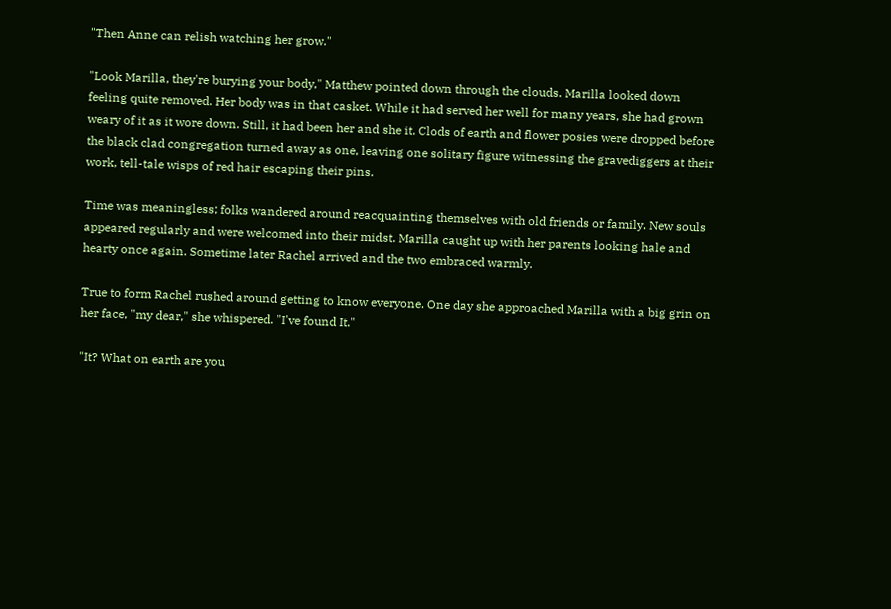"Then Anne can relish watching her grow."

"Look Marilla, they're burying your body," Matthew pointed down through the clouds. Marilla looked down feeling quite removed. Her body was in that casket. While it had served her well for many years, she had grown weary of it as it wore down. Still, it had been her and she it. Clods of earth and flower posies were dropped before the black clad congregation turned away as one, leaving one solitary figure witnessing the gravediggers at their work, tell-tale wisps of red hair escaping their pins.

Time was meaningless; folks wandered around reacquainting themselves with old friends or family. New souls appeared regularly and were welcomed into their midst. Marilla caught up with her parents looking hale and hearty once again. Sometime later Rachel arrived and the two embraced warmly.

True to form Rachel rushed around getting to know everyone. One day she approached Marilla with a big grin on her face, "my dear," she whispered. "I've found It."

"It? What on earth are you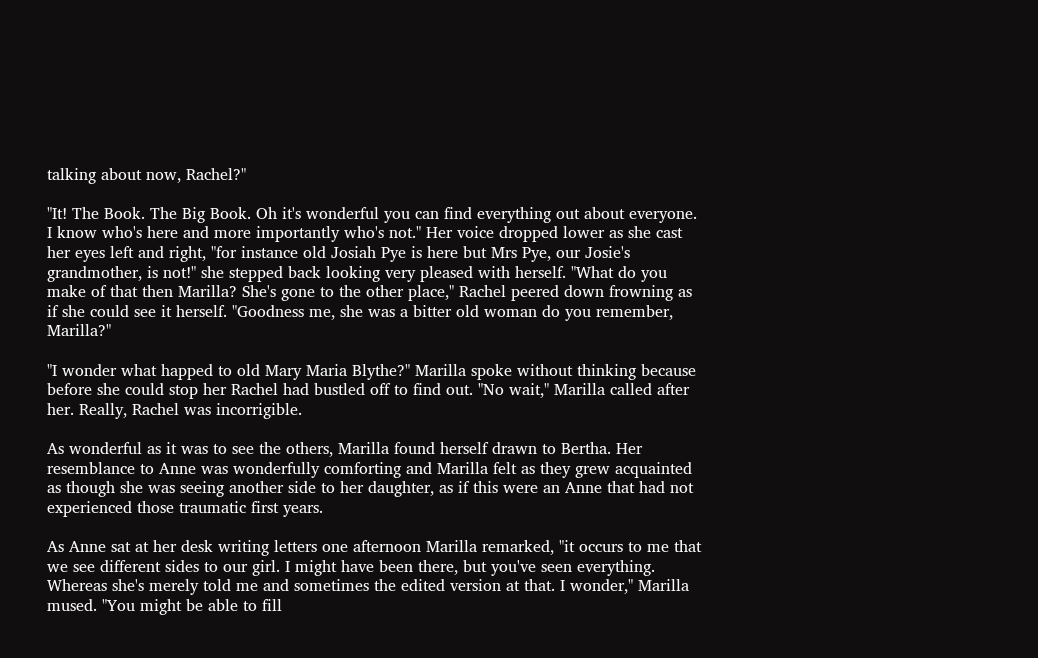talking about now, Rachel?"

"It! The Book. The Big Book. Oh it's wonderful you can find everything out about everyone. I know who's here and more importantly who's not." Her voice dropped lower as she cast her eyes left and right, "for instance old Josiah Pye is here but Mrs Pye, our Josie's grandmother, is not!" she stepped back looking very pleased with herself. "What do you make of that then Marilla? She's gone to the other place," Rachel peered down frowning as if she could see it herself. "Goodness me, she was a bitter old woman do you remember, Marilla?"

"I wonder what happed to old Mary Maria Blythe?" Marilla spoke without thinking because before she could stop her Rachel had bustled off to find out. "No wait," Marilla called after her. Really, Rachel was incorrigible.

As wonderful as it was to see the others, Marilla found herself drawn to Bertha. Her resemblance to Anne was wonderfully comforting and Marilla felt as they grew acquainted as though she was seeing another side to her daughter, as if this were an Anne that had not experienced those traumatic first years.

As Anne sat at her desk writing letters one afternoon Marilla remarked, "it occurs to me that we see different sides to our girl. I might have been there, but you've seen everything. Whereas she's merely told me and sometimes the edited version at that. I wonder," Marilla mused. "You might be able to fill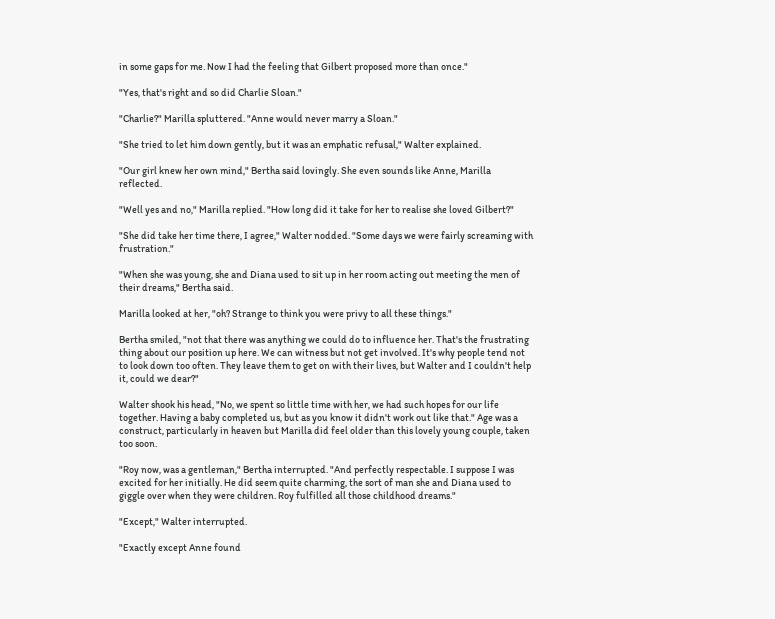in some gaps for me. Now I had the feeling that Gilbert proposed more than once."

"Yes, that's right and so did Charlie Sloan."

"Charlie?" Marilla spluttered. "Anne would never marry a Sloan."

"She tried to let him down gently, but it was an emphatic refusal," Walter explained.

"Our girl knew her own mind," Bertha said lovingly. She even sounds like Anne, Marilla reflected.

"Well yes and no," Marilla replied. "How long did it take for her to realise she loved Gilbert?"

"She did take her time there, I agree," Walter nodded. "Some days we were fairly screaming with frustration."

"When she was young, she and Diana used to sit up in her room acting out meeting the men of their dreams," Bertha said.

Marilla looked at her, "oh? Strange to think you were privy to all these things."

Bertha smiled, "not that there was anything we could do to influence her. That's the frustrating thing about our position up here. We can witness but not get involved. It's why people tend not to look down too often. They leave them to get on with their lives, but Walter and I couldn't help it, could we dear?"

Walter shook his head, "No, we spent so little time with her, we had such hopes for our life together. Having a baby completed us, but as you know it didn't work out like that." Age was a construct, particularly in heaven but Marilla did feel older than this lovely young couple, taken too soon.

"Roy now, was a gentleman," Bertha interrupted. "And perfectly respectable. I suppose I was excited for her initially. He did seem quite charming, the sort of man she and Diana used to giggle over when they were children. Roy fulfilled all those childhood dreams."

"Except," Walter interrupted.

"Exactly except Anne found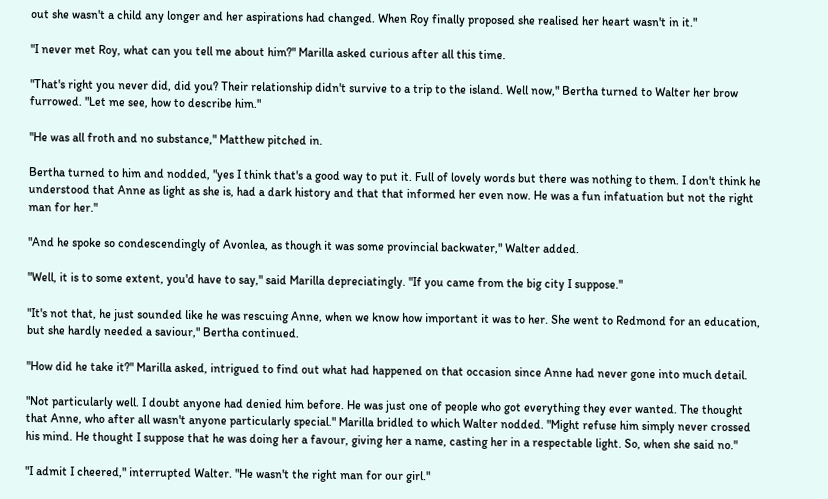out she wasn't a child any longer and her aspirations had changed. When Roy finally proposed she realised her heart wasn't in it."

"I never met Roy, what can you tell me about him?" Marilla asked curious after all this time.

"That's right you never did, did you? Their relationship didn't survive to a trip to the island. Well now," Bertha turned to Walter her brow furrowed. "Let me see, how to describe him."

"He was all froth and no substance," Matthew pitched in.

Bertha turned to him and nodded, "yes I think that's a good way to put it. Full of lovely words but there was nothing to them. I don't think he understood that Anne as light as she is, had a dark history and that that informed her even now. He was a fun infatuation but not the right man for her."

"And he spoke so condescendingly of Avonlea, as though it was some provincial backwater," Walter added.

"Well, it is to some extent, you'd have to say," said Marilla depreciatingly. "If you came from the big city I suppose."

"It's not that, he just sounded like he was rescuing Anne, when we know how important it was to her. She went to Redmond for an education, but she hardly needed a saviour," Bertha continued.

"How did he take it?" Marilla asked, intrigued to find out what had happened on that occasion since Anne had never gone into much detail.

"Not particularly well. I doubt anyone had denied him before. He was just one of people who got everything they ever wanted. The thought that Anne, who after all wasn't anyone particularly special." Marilla bridled to which Walter nodded. "Might refuse him simply never crossed his mind. He thought I suppose that he was doing her a favour, giving her a name, casting her in a respectable light. So, when she said no."

"I admit I cheered," interrupted Walter. "He wasn't the right man for our girl."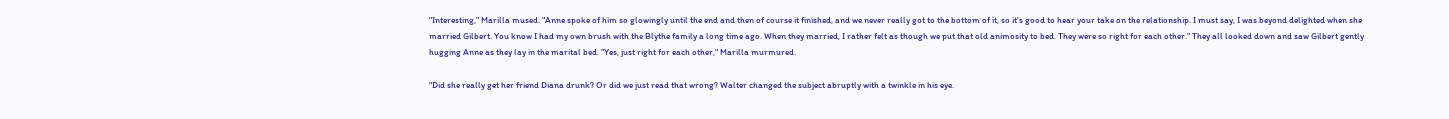"Interesting," Marilla mused. "Anne spoke of him so glowingly until the end and then of course it finished, and we never really got to the bottom of it, so it's good to hear your take on the relationship. I must say, I was beyond delighted when she married Gilbert. You know I had my own brush with the Blythe family a long time ago. When they married, I rather felt as though we put that old animosity to bed. They were so right for each other." They all looked down and saw Gilbert gently hugging Anne as they lay in the marital bed. "Yes, just right for each other," Marilla murmured.

"Did she really get her friend Diana drunk? Or did we just read that wrong? Walter changed the subject abruptly with a twinkle in his eye.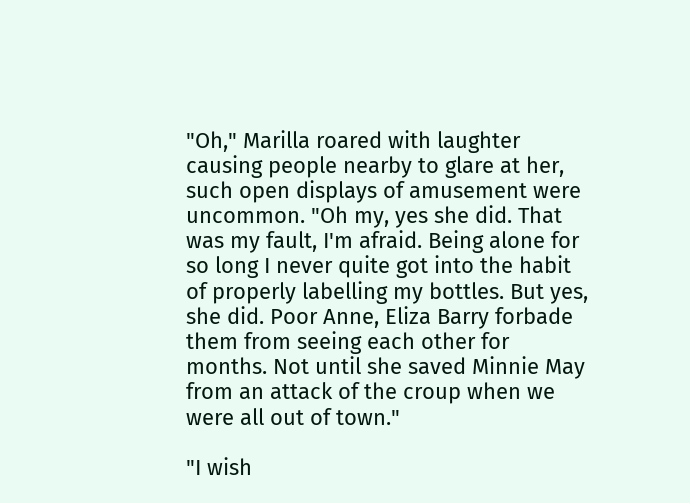"Oh," Marilla roared with laughter causing people nearby to glare at her, such open displays of amusement were uncommon. "Oh my, yes she did. That was my fault, I'm afraid. Being alone for so long I never quite got into the habit of properly labelling my bottles. But yes, she did. Poor Anne, Eliza Barry forbade them from seeing each other for months. Not until she saved Minnie May from an attack of the croup when we were all out of town."

"I wish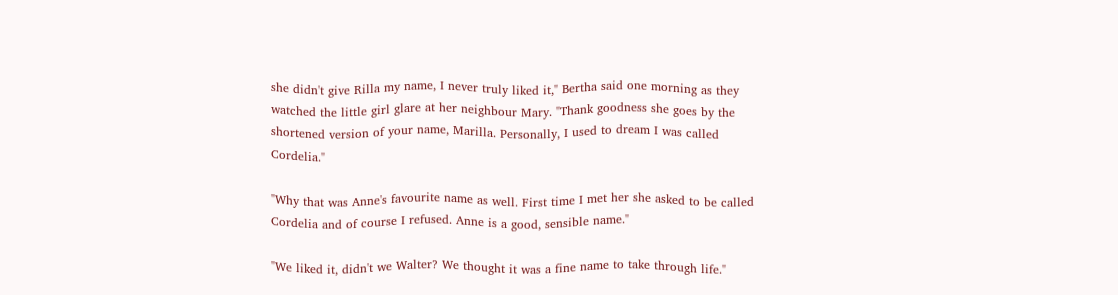she didn't give Rilla my name, I never truly liked it," Bertha said one morning as they watched the little girl glare at her neighbour Mary. "Thank goodness she goes by the shortened version of your name, Marilla. Personally, I used to dream I was called Cordelia."

"Why that was Anne's favourite name as well. First time I met her she asked to be called Cordelia and of course I refused. Anne is a good, sensible name."

"We liked it, didn't we Walter? We thought it was a fine name to take through life."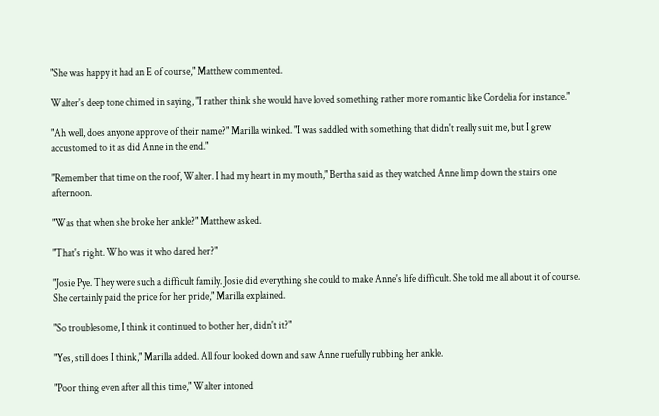"She was happy it had an E of course," Matthew commented.

Walter's deep tone chimed in saying, "I rather think she would have loved something rather more romantic like Cordelia for instance."

"Ah well, does anyone approve of their name?" Marilla winked. "I was saddled with something that didn't really suit me, but I grew accustomed to it as did Anne in the end."

"Remember that time on the roof, Walter. I had my heart in my mouth," Bertha said as they watched Anne limp down the stairs one afternoon.

"Was that when she broke her ankle?" Matthew asked.

"That's right. Who was it who dared her?"

"Josie Pye. They were such a difficult family. Josie did everything she could to make Anne's life difficult. She told me all about it of course. She certainly paid the price for her pride," Marilla explained.

"So troublesome, I think it continued to bother her, didn't it?"

"Yes, still does I think," Marilla added. All four looked down and saw Anne ruefully rubbing her ankle.

"Poor thing even after all this time," Walter intoned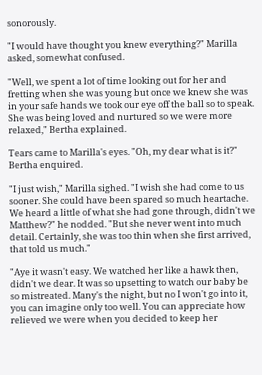sonorously.

"I would have thought you knew everything?" Marilla asked, somewhat confused.

"Well, we spent a lot of time looking out for her and fretting when she was young but once we knew she was in your safe hands we took our eye off the ball so to speak. She was being loved and nurtured so we were more relaxed," Bertha explained.

Tears came to Marilla's eyes. "Oh, my dear what is it?" Bertha enquired.

"I just wish," Marilla sighed. "I wish she had come to us sooner. She could have been spared so much heartache. We heard a little of what she had gone through, didn't we Matthew?" he nodded. "But she never went into much detail. Certainly, she was too thin when she first arrived, that told us much."

"Aye it wasn't easy. We watched her like a hawk then, didn't we dear. It was so upsetting to watch our baby be so mistreated. Many's the night, but no I won't go into it, you can imagine only too well. You can appreciate how relieved we were when you decided to keep her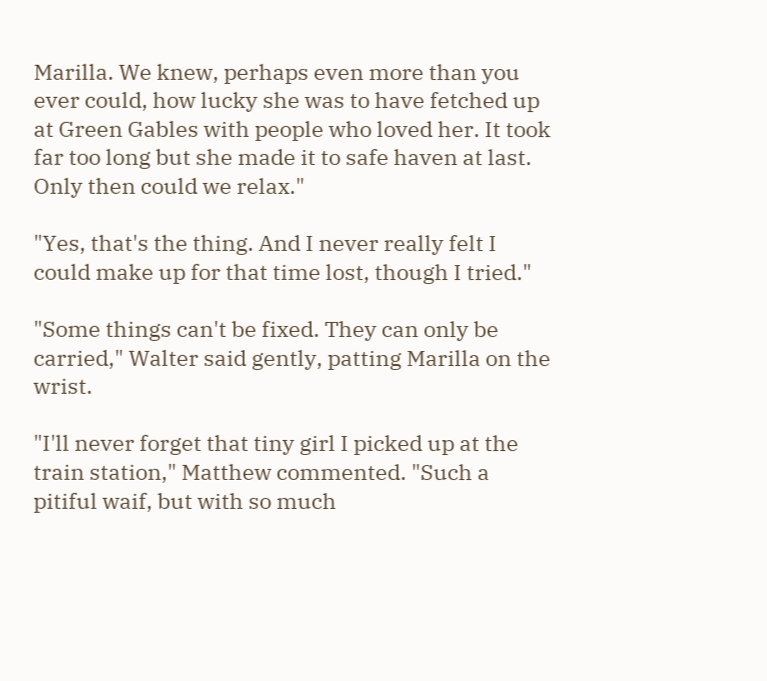Marilla. We knew, perhaps even more than you ever could, how lucky she was to have fetched up at Green Gables with people who loved her. It took far too long but she made it to safe haven at last. Only then could we relax."

"Yes, that's the thing. And I never really felt I could make up for that time lost, though I tried."

"Some things can't be fixed. They can only be carried," Walter said gently, patting Marilla on the wrist.

"I'll never forget that tiny girl I picked up at the train station," Matthew commented. "Such a pitiful waif, but with so much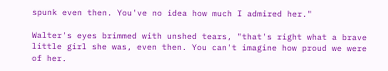spunk even then. You've no idea how much I admired her."

Walter's eyes brimmed with unshed tears, "that's right what a brave little girl she was, even then. You can't imagine how proud we were of her.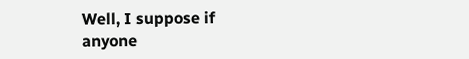Well, I suppose if anyone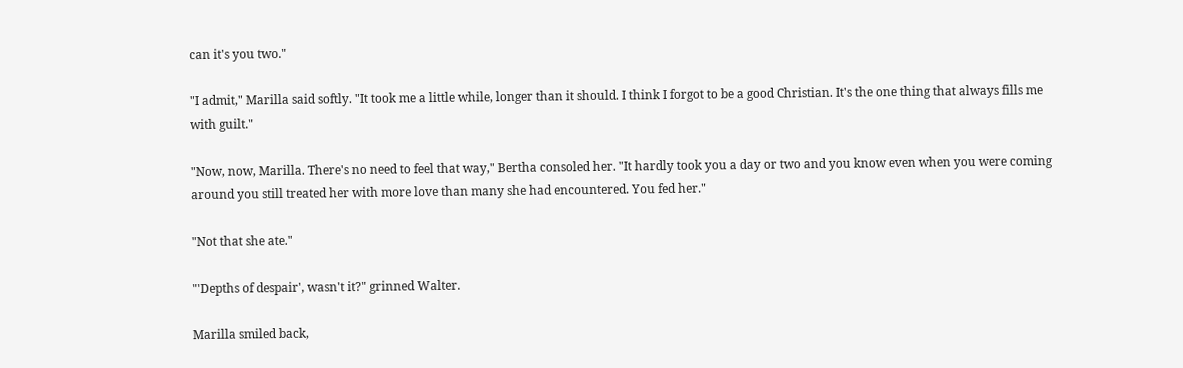can it's you two."

"I admit," Marilla said softly. "It took me a little while, longer than it should. I think I forgot to be a good Christian. It's the one thing that always fills me with guilt."

"Now, now, Marilla. There's no need to feel that way," Bertha consoled her. "It hardly took you a day or two and you know even when you were coming around you still treated her with more love than many she had encountered. You fed her."

"Not that she ate."

"'Depths of despair', wasn't it?" grinned Walter.

Marilla smiled back,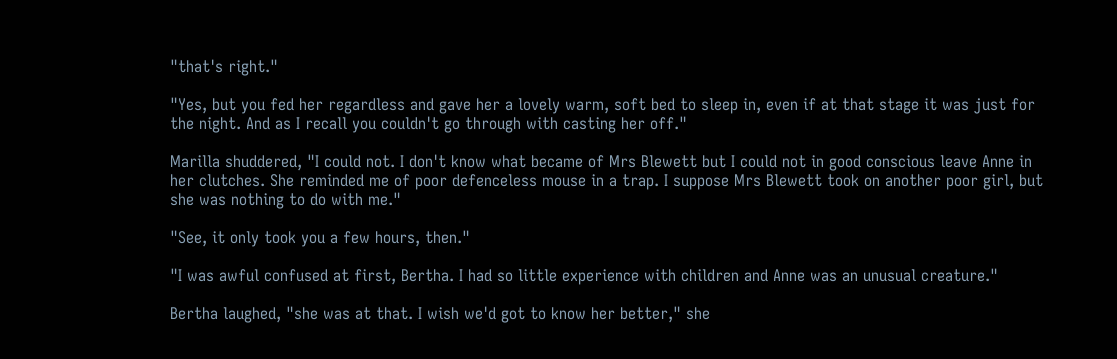"that's right."

"Yes, but you fed her regardless and gave her a lovely warm, soft bed to sleep in, even if at that stage it was just for the night. And as I recall you couldn't go through with casting her off."

Marilla shuddered, "I could not. I don't know what became of Mrs Blewett but I could not in good conscious leave Anne in her clutches. She reminded me of poor defenceless mouse in a trap. I suppose Mrs Blewett took on another poor girl, but she was nothing to do with me."

"See, it only took you a few hours, then."

"I was awful confused at first, Bertha. I had so little experience with children and Anne was an unusual creature."

Bertha laughed, "she was at that. I wish we'd got to know her better," she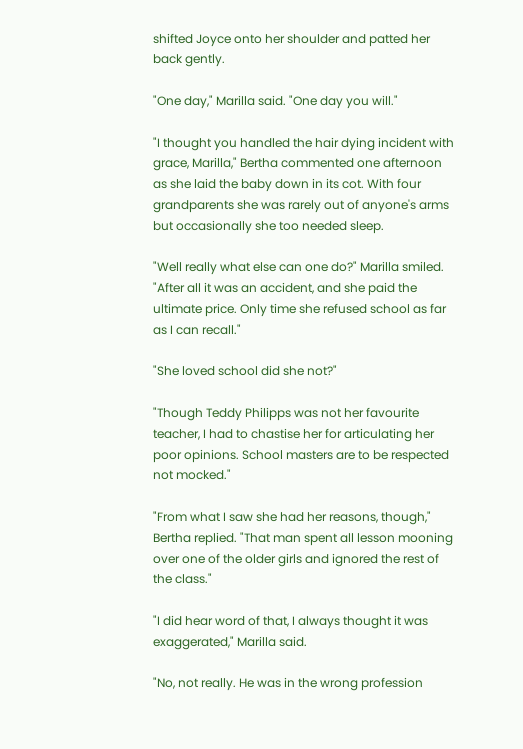shifted Joyce onto her shoulder and patted her back gently.

"One day," Marilla said. "One day you will."

"I thought you handled the hair dying incident with grace, Marilla," Bertha commented one afternoon as she laid the baby down in its cot. With four grandparents she was rarely out of anyone's arms but occasionally she too needed sleep.

"Well really what else can one do?" Marilla smiled. "After all it was an accident, and she paid the ultimate price. Only time she refused school as far as I can recall."

"She loved school did she not?"

"Though Teddy Philipps was not her favourite teacher, I had to chastise her for articulating her poor opinions. School masters are to be respected not mocked."

"From what I saw she had her reasons, though," Bertha replied. "That man spent all lesson mooning over one of the older girls and ignored the rest of the class."

"I did hear word of that, I always thought it was exaggerated," Marilla said.

"No, not really. He was in the wrong profession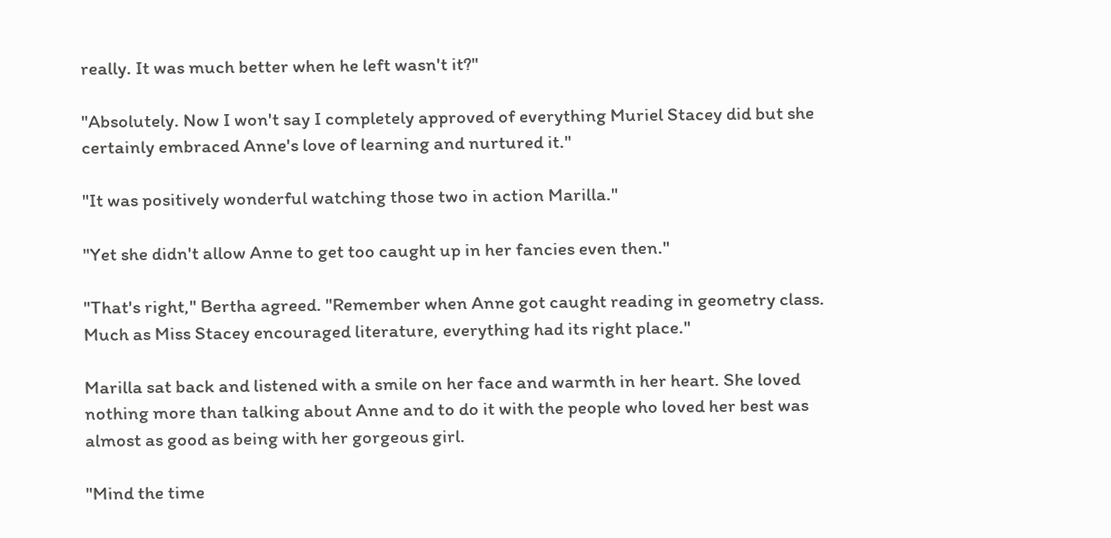really. It was much better when he left wasn't it?"

"Absolutely. Now I won't say I completely approved of everything Muriel Stacey did but she certainly embraced Anne's love of learning and nurtured it."

"It was positively wonderful watching those two in action Marilla."

"Yet she didn't allow Anne to get too caught up in her fancies even then."

"That's right," Bertha agreed. "Remember when Anne got caught reading in geometry class. Much as Miss Stacey encouraged literature, everything had its right place."

Marilla sat back and listened with a smile on her face and warmth in her heart. She loved nothing more than talking about Anne and to do it with the people who loved her best was almost as good as being with her gorgeous girl.

"Mind the time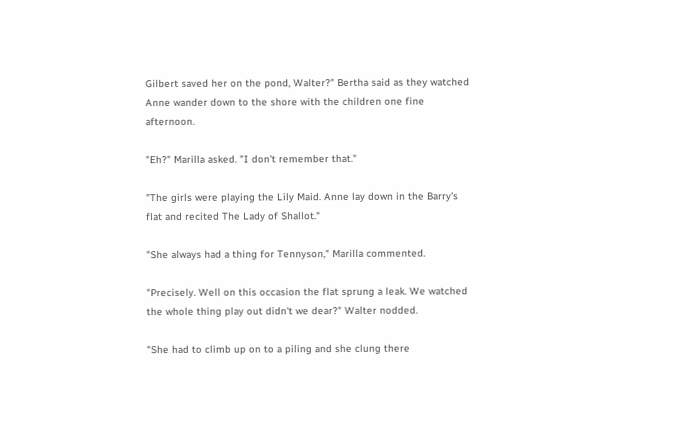Gilbert saved her on the pond, Walter?" Bertha said as they watched Anne wander down to the shore with the children one fine afternoon.

"Eh?" Marilla asked. "I don't remember that."

"The girls were playing the Lily Maid. Anne lay down in the Barry's flat and recited The Lady of Shallot."

"She always had a thing for Tennyson," Marilla commented.

"Precisely. Well on this occasion the flat sprung a leak. We watched the whole thing play out didn't we dear?" Walter nodded.

"She had to climb up on to a piling and she clung there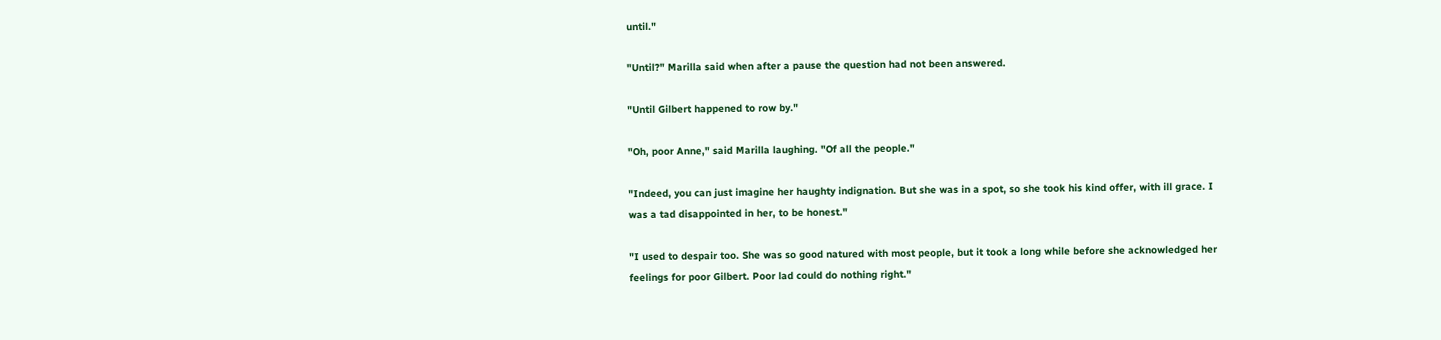until."

"Until?" Marilla said when after a pause the question had not been answered.

"Until Gilbert happened to row by."

"Oh, poor Anne," said Marilla laughing. "Of all the people."

"Indeed, you can just imagine her haughty indignation. But she was in a spot, so she took his kind offer, with ill grace. I was a tad disappointed in her, to be honest."

"I used to despair too. She was so good natured with most people, but it took a long while before she acknowledged her feelings for poor Gilbert. Poor lad could do nothing right."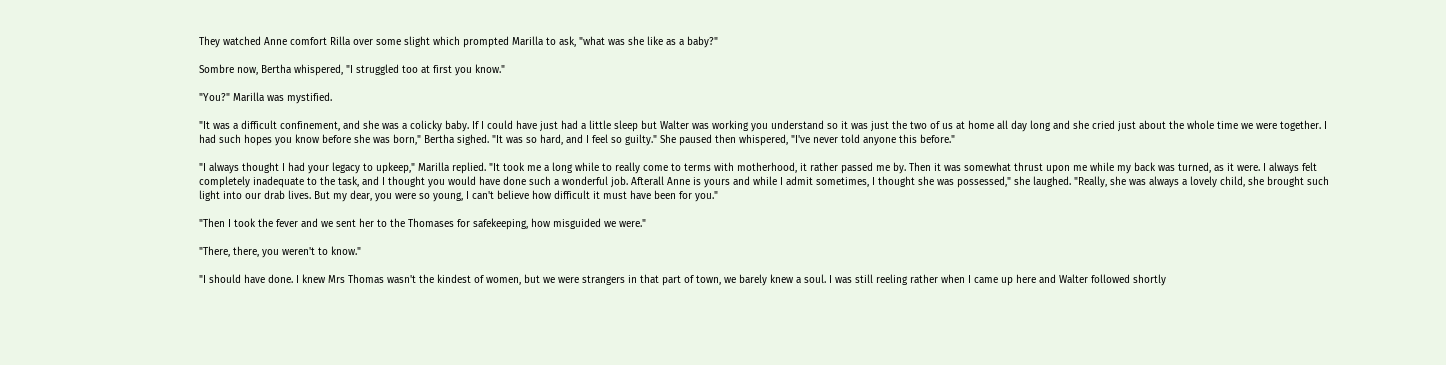They watched Anne comfort Rilla over some slight which prompted Marilla to ask, "what was she like as a baby?"

Sombre now, Bertha whispered, "I struggled too at first you know."

"You?" Marilla was mystified.

"It was a difficult confinement, and she was a colicky baby. If I could have just had a little sleep but Walter was working you understand so it was just the two of us at home all day long and she cried just about the whole time we were together. I had such hopes you know before she was born," Bertha sighed. "It was so hard, and I feel so guilty." She paused then whispered, "I've never told anyone this before."

"I always thought I had your legacy to upkeep," Marilla replied. "It took me a long while to really come to terms with motherhood, it rather passed me by. Then it was somewhat thrust upon me while my back was turned, as it were. I always felt completely inadequate to the task, and I thought you would have done such a wonderful job. Afterall Anne is yours and while I admit sometimes, I thought she was possessed," she laughed. "Really, she was always a lovely child, she brought such light into our drab lives. But my dear, you were so young, I can't believe how difficult it must have been for you."

"Then I took the fever and we sent her to the Thomases for safekeeping, how misguided we were."

"There, there, you weren't to know."

"I should have done. I knew Mrs Thomas wasn't the kindest of women, but we were strangers in that part of town, we barely knew a soul. I was still reeling rather when I came up here and Walter followed shortly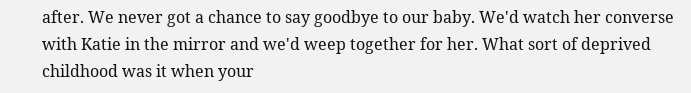after. We never got a chance to say goodbye to our baby. We'd watch her converse with Katie in the mirror and we'd weep together for her. What sort of deprived childhood was it when your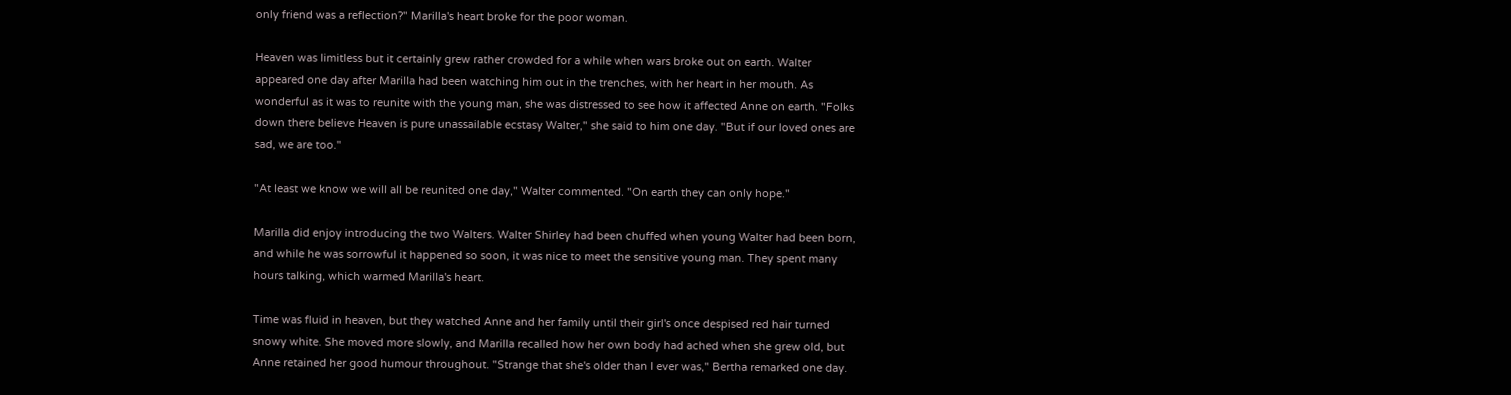only friend was a reflection?" Marilla's heart broke for the poor woman.

Heaven was limitless but it certainly grew rather crowded for a while when wars broke out on earth. Walter appeared one day after Marilla had been watching him out in the trenches, with her heart in her mouth. As wonderful as it was to reunite with the young man, she was distressed to see how it affected Anne on earth. "Folks down there believe Heaven is pure unassailable ecstasy Walter," she said to him one day. "But if our loved ones are sad, we are too."

"At least we know we will all be reunited one day," Walter commented. "On earth they can only hope."

Marilla did enjoy introducing the two Walters. Walter Shirley had been chuffed when young Walter had been born, and while he was sorrowful it happened so soon, it was nice to meet the sensitive young man. They spent many hours talking, which warmed Marilla's heart.

Time was fluid in heaven, but they watched Anne and her family until their girl's once despised red hair turned snowy white. She moved more slowly, and Marilla recalled how her own body had ached when she grew old, but Anne retained her good humour throughout. "Strange that she's older than I ever was," Bertha remarked one day.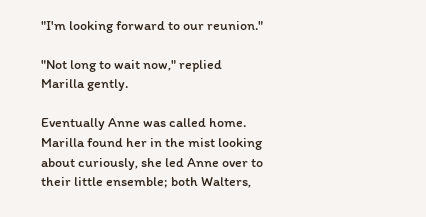"I'm looking forward to our reunion."

"Not long to wait now," replied Marilla gently.

Eventually Anne was called home. Marilla found her in the mist looking about curiously, she led Anne over to their little ensemble; both Walters,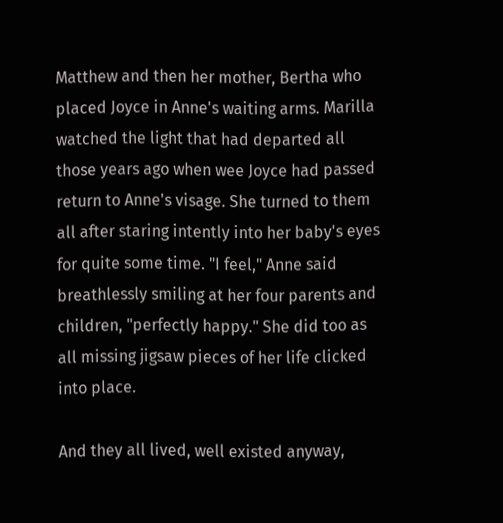Matthew and then her mother, Bertha who placed Joyce in Anne's waiting arms. Marilla watched the light that had departed all those years ago when wee Joyce had passed return to Anne's visage. She turned to them all after staring intently into her baby's eyes for quite some time. "I feel," Anne said breathlessly smiling at her four parents and children, "perfectly happy." She did too as all missing jigsaw pieces of her life clicked into place.

And they all lived, well existed anyway,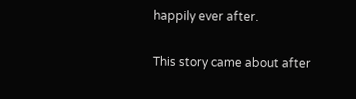happily ever after.

This story came about after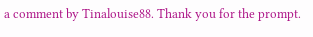a comment by Tinalouise88. Thank you for the prompt.